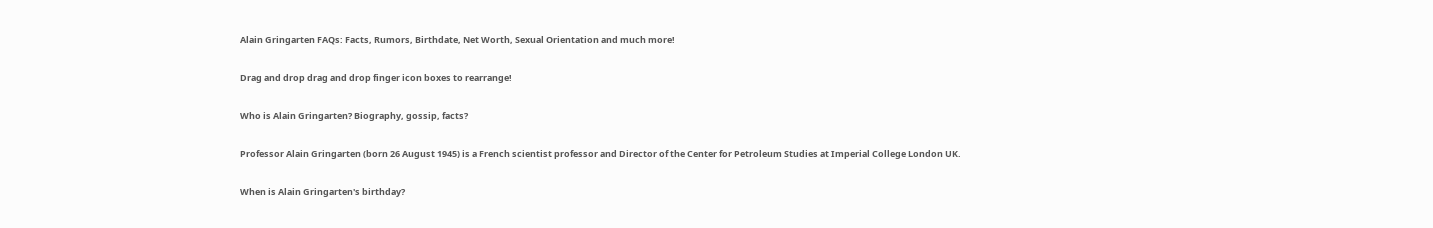Alain Gringarten FAQs: Facts, Rumors, Birthdate, Net Worth, Sexual Orientation and much more!

Drag and drop drag and drop finger icon boxes to rearrange!

Who is Alain Gringarten? Biography, gossip, facts?

Professor Alain Gringarten (born 26 August 1945) is a French scientist professor and Director of the Center for Petroleum Studies at Imperial College London UK.

When is Alain Gringarten's birthday?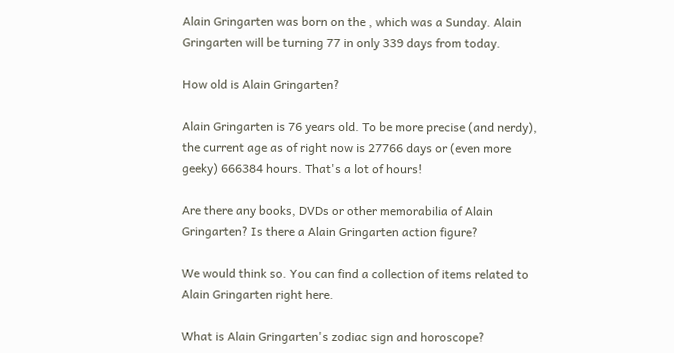Alain Gringarten was born on the , which was a Sunday. Alain Gringarten will be turning 77 in only 339 days from today.

How old is Alain Gringarten?

Alain Gringarten is 76 years old. To be more precise (and nerdy), the current age as of right now is 27766 days or (even more geeky) 666384 hours. That's a lot of hours!

Are there any books, DVDs or other memorabilia of Alain Gringarten? Is there a Alain Gringarten action figure?

We would think so. You can find a collection of items related to Alain Gringarten right here.

What is Alain Gringarten's zodiac sign and horoscope?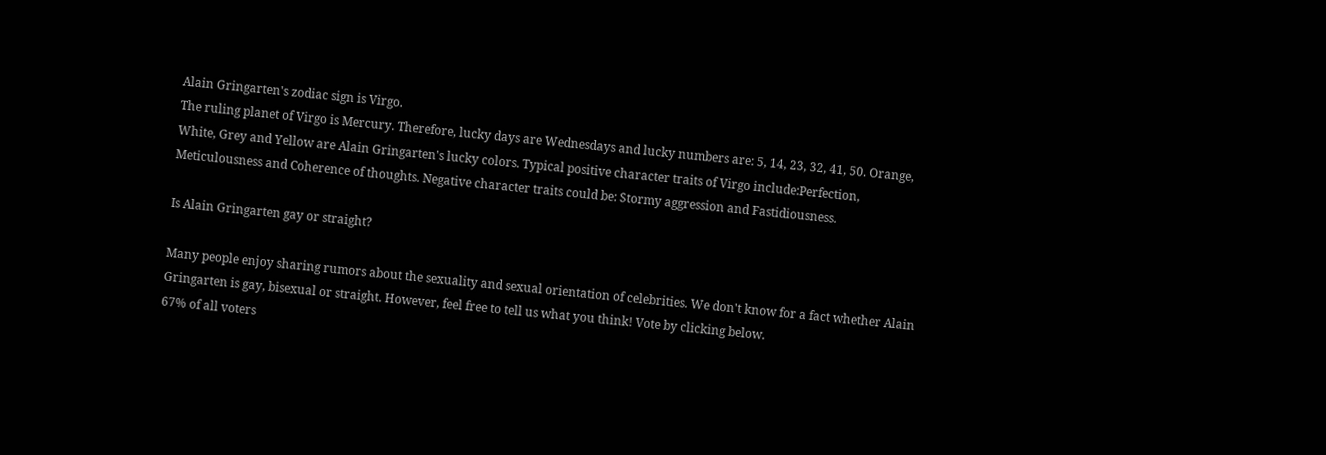Alain Gringarten's zodiac sign is Virgo.
The ruling planet of Virgo is Mercury. Therefore, lucky days are Wednesdays and lucky numbers are: 5, 14, 23, 32, 41, 50. Orange, White, Grey and Yellow are Alain Gringarten's lucky colors. Typical positive character traits of Virgo include:Perfection, Meticulousness and Coherence of thoughts. Negative character traits could be: Stormy aggression and Fastidiousness.

Is Alain Gringarten gay or straight?

Many people enjoy sharing rumors about the sexuality and sexual orientation of celebrities. We don't know for a fact whether Alain Gringarten is gay, bisexual or straight. However, feel free to tell us what you think! Vote by clicking below.
67% of all voters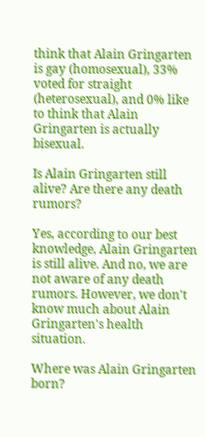think that Alain Gringarten is gay (homosexual), 33% voted for straight (heterosexual), and 0% like to think that Alain Gringarten is actually bisexual.

Is Alain Gringarten still alive? Are there any death rumors?

Yes, according to our best knowledge, Alain Gringarten is still alive. And no, we are not aware of any death rumors. However, we don't know much about Alain Gringarten's health situation.

Where was Alain Gringarten born?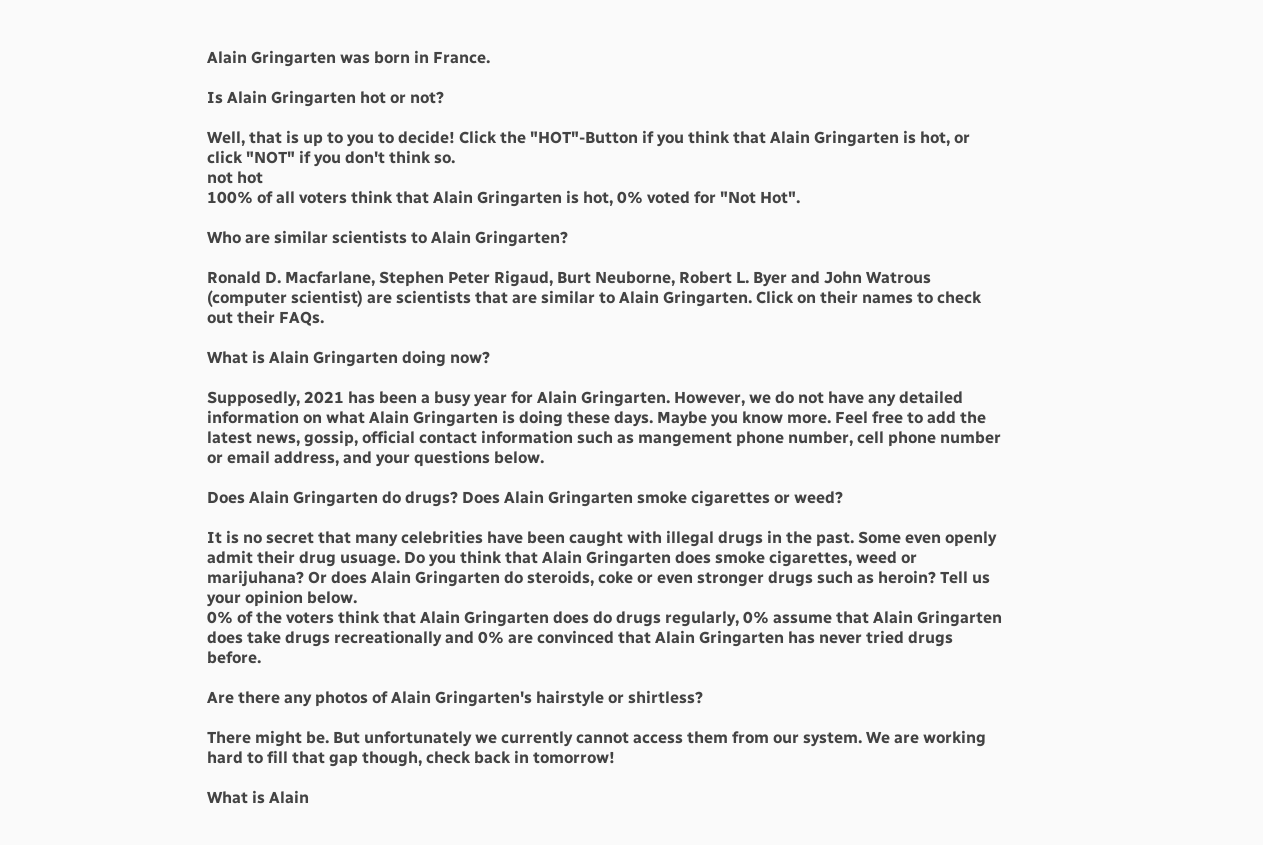Alain Gringarten was born in France.

Is Alain Gringarten hot or not?

Well, that is up to you to decide! Click the "HOT"-Button if you think that Alain Gringarten is hot, or click "NOT" if you don't think so.
not hot
100% of all voters think that Alain Gringarten is hot, 0% voted for "Not Hot".

Who are similar scientists to Alain Gringarten?

Ronald D. Macfarlane, Stephen Peter Rigaud, Burt Neuborne, Robert L. Byer and John Watrous (computer scientist) are scientists that are similar to Alain Gringarten. Click on their names to check out their FAQs.

What is Alain Gringarten doing now?

Supposedly, 2021 has been a busy year for Alain Gringarten. However, we do not have any detailed information on what Alain Gringarten is doing these days. Maybe you know more. Feel free to add the latest news, gossip, official contact information such as mangement phone number, cell phone number or email address, and your questions below.

Does Alain Gringarten do drugs? Does Alain Gringarten smoke cigarettes or weed?

It is no secret that many celebrities have been caught with illegal drugs in the past. Some even openly admit their drug usuage. Do you think that Alain Gringarten does smoke cigarettes, weed or marijuhana? Or does Alain Gringarten do steroids, coke or even stronger drugs such as heroin? Tell us your opinion below.
0% of the voters think that Alain Gringarten does do drugs regularly, 0% assume that Alain Gringarten does take drugs recreationally and 0% are convinced that Alain Gringarten has never tried drugs before.

Are there any photos of Alain Gringarten's hairstyle or shirtless?

There might be. But unfortunately we currently cannot access them from our system. We are working hard to fill that gap though, check back in tomorrow!

What is Alain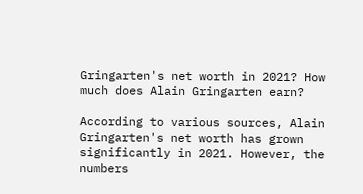Gringarten's net worth in 2021? How much does Alain Gringarten earn?

According to various sources, Alain Gringarten's net worth has grown significantly in 2021. However, the numbers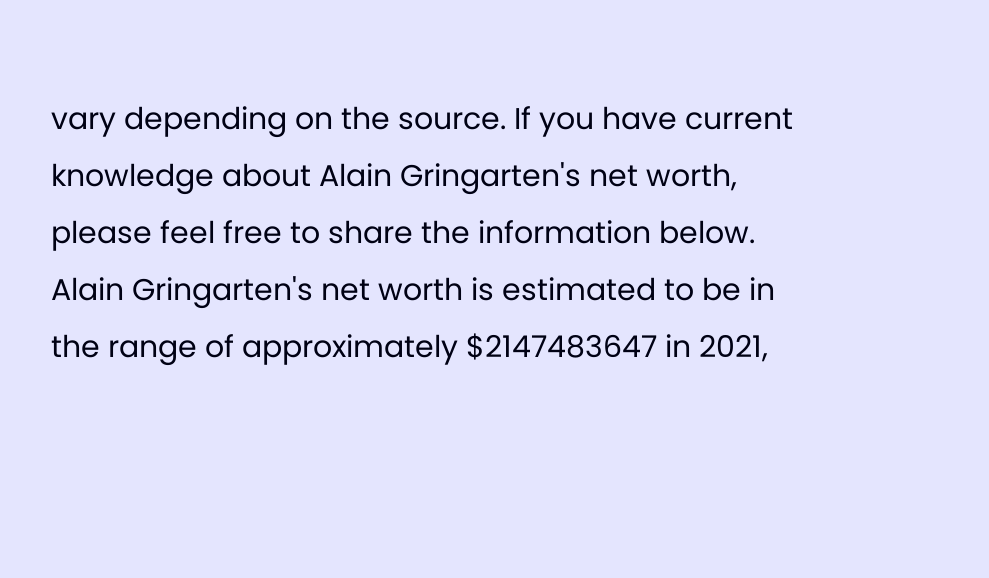vary depending on the source. If you have current knowledge about Alain Gringarten's net worth, please feel free to share the information below.
Alain Gringarten's net worth is estimated to be in the range of approximately $2147483647 in 2021,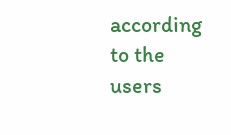according to the users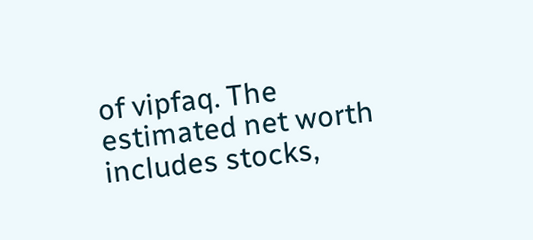of vipfaq. The estimated net worth includes stocks,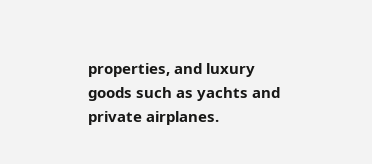properties, and luxury goods such as yachts and private airplanes.